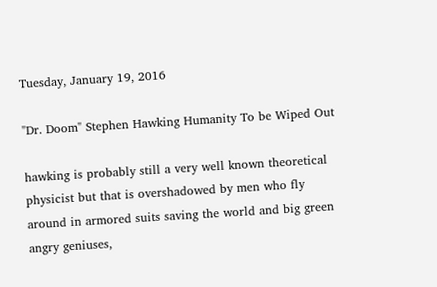Tuesday, January 19, 2016

"Dr. Doom" Stephen Hawking Humanity To be Wiped Out

hawking is probably still a very well known theoretical physicist but that is overshadowed by men who fly around in armored suits saving the world and big green angry geniuses,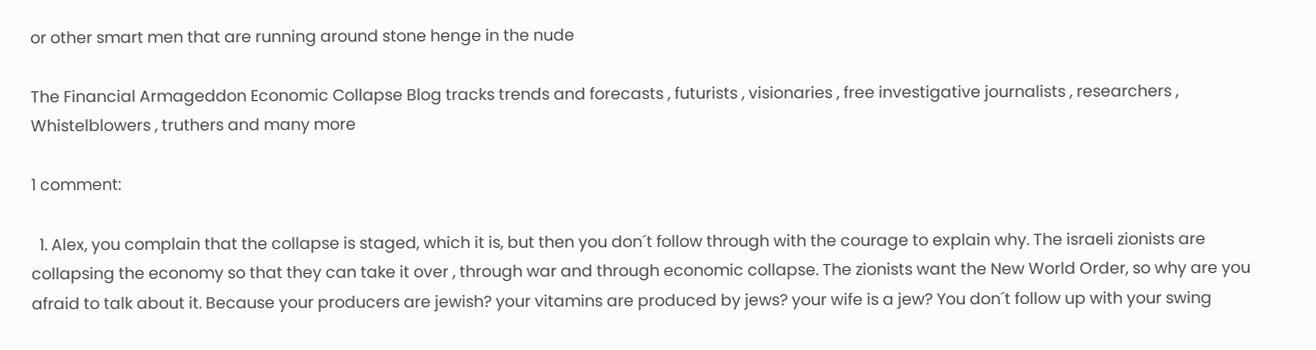or other smart men that are running around stone henge in the nude

The Financial Armageddon Economic Collapse Blog tracks trends and forecasts , futurists , visionaries , free investigative journalists , researchers , Whistelblowers , truthers and many more

1 comment:

  1. Alex, you complain that the collapse is staged, which it is, but then you don´t follow through with the courage to explain why. The israeli zionists are collapsing the economy so that they can take it over , through war and through economic collapse. The zionists want the New World Order, so why are you afraid to talk about it. Because your producers are jewish? your vitamins are produced by jews? your wife is a jew? You don´t follow up with your swing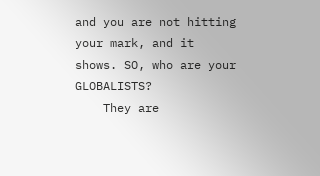and you are not hitting your mark, and it shows. SO, who are your GLOBALISTS?
    They are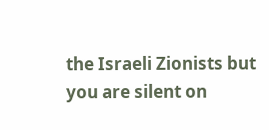the Israeli Zionists but you are silent on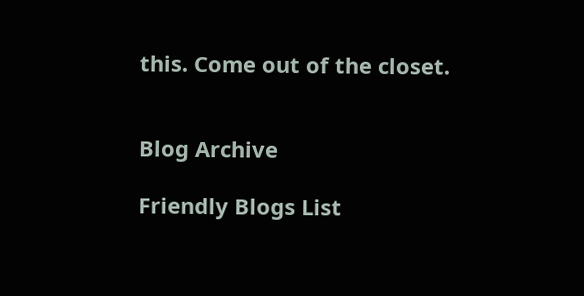this. Come out of the closet.


Blog Archive

Friendly Blogs List